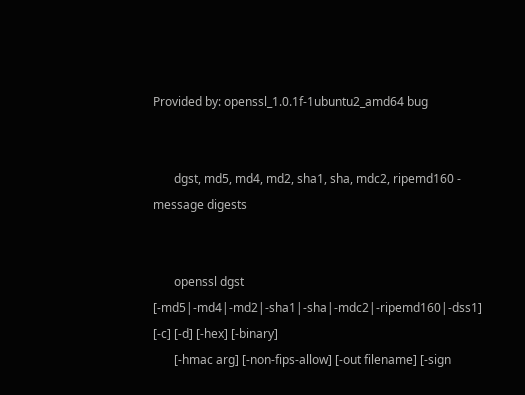Provided by: openssl_1.0.1f-1ubuntu2_amd64 bug


       dgst, md5, md4, md2, sha1, sha, mdc2, ripemd160 - message digests


       openssl dgst [-md5|-md4|-md2|-sha1|-sha|-mdc2|-ripemd160|-dss1] [-c] [-d] [-hex] [-binary]
       [-hmac arg] [-non-fips-allow] [-out filename] [-sign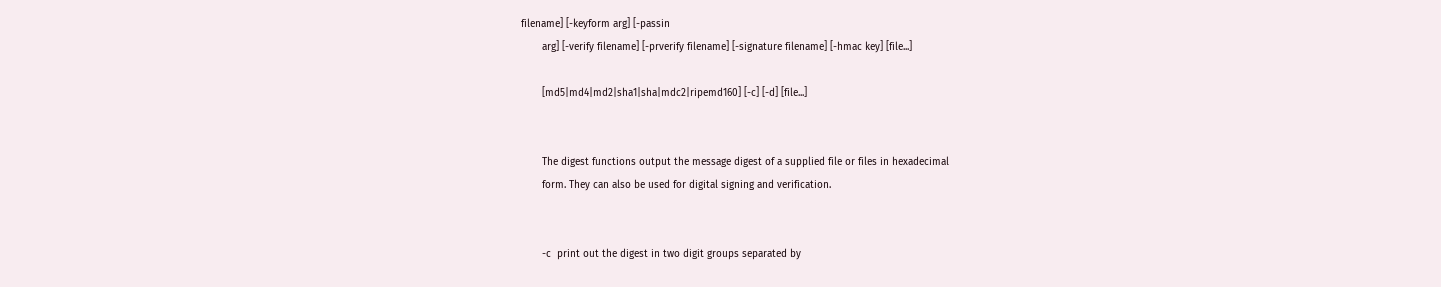filename] [-keyform arg] [-passin
       arg] [-verify filename] [-prverify filename] [-signature filename] [-hmac key] [file...]

       [md5|md4|md2|sha1|sha|mdc2|ripemd160] [-c] [-d] [file...]


       The digest functions output the message digest of a supplied file or files in hexadecimal
       form. They can also be used for digital signing and verification.


       -c  print out the digest in two digit groups separated by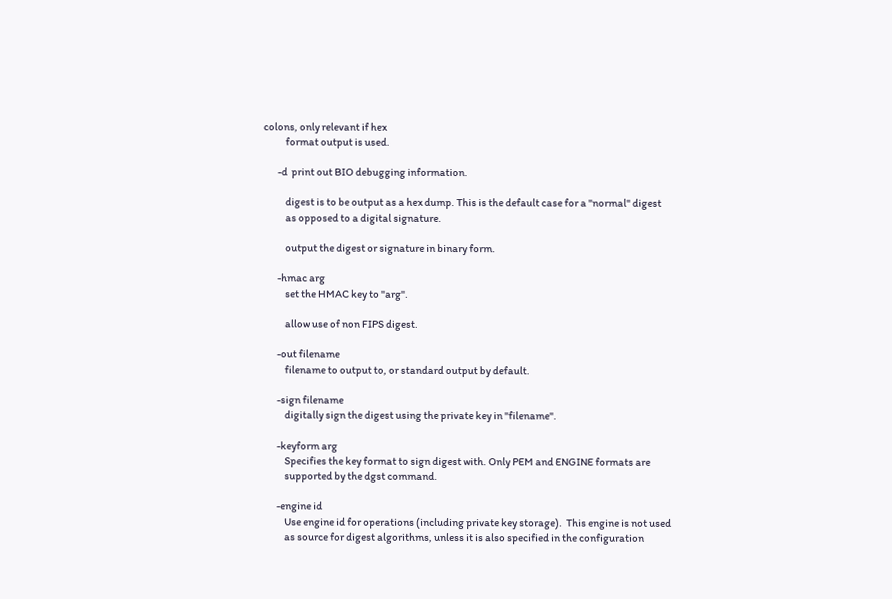colons, only relevant if hex
           format output is used.

       -d  print out BIO debugging information.

           digest is to be output as a hex dump. This is the default case for a "normal" digest
           as opposed to a digital signature.

           output the digest or signature in binary form.

       -hmac arg
           set the HMAC key to "arg".

           allow use of non FIPS digest.

       -out filename
           filename to output to, or standard output by default.

       -sign filename
           digitally sign the digest using the private key in "filename".

       -keyform arg
           Specifies the key format to sign digest with. Only PEM and ENGINE formats are
           supported by the dgst command.

       -engine id
           Use engine id for operations (including private key storage).  This engine is not used
           as source for digest algorithms, unless it is also specified in the configuration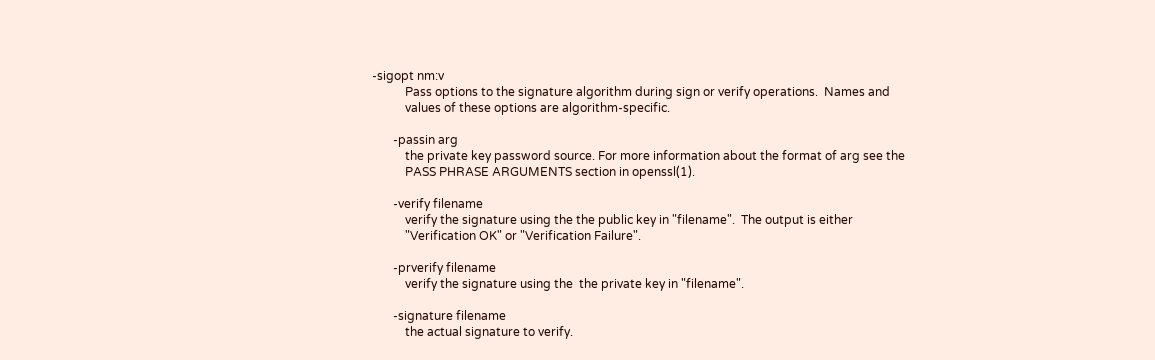-sigopt nm:v
           Pass options to the signature algorithm during sign or verify operations.  Names and
           values of these options are algorithm-specific.

       -passin arg
           the private key password source. For more information about the format of arg see the
           PASS PHRASE ARGUMENTS section in openssl(1).

       -verify filename
           verify the signature using the the public key in "filename".  The output is either
           "Verification OK" or "Verification Failure".

       -prverify filename
           verify the signature using the  the private key in "filename".

       -signature filename
           the actual signature to verify.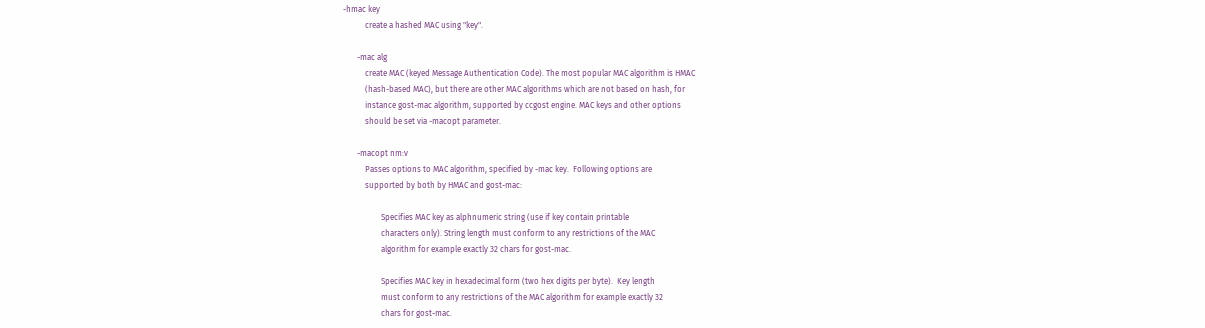-hmac key
           create a hashed MAC using "key".

       -mac alg
           create MAC (keyed Message Authentication Code). The most popular MAC algorithm is HMAC
           (hash-based MAC), but there are other MAC algorithms which are not based on hash, for
           instance gost-mac algorithm, supported by ccgost engine. MAC keys and other options
           should be set via -macopt parameter.

       -macopt nm:v
           Passes options to MAC algorithm, specified by -mac key.  Following options are
           supported by both by HMAC and gost-mac:

                   Specifies MAC key as alphnumeric string (use if key contain printable
                   characters only). String length must conform to any restrictions of the MAC
                   algorithm for example exactly 32 chars for gost-mac.

                   Specifies MAC key in hexadecimal form (two hex digits per byte).  Key length
                   must conform to any restrictions of the MAC algorithm for example exactly 32
                   chars for gost-mac.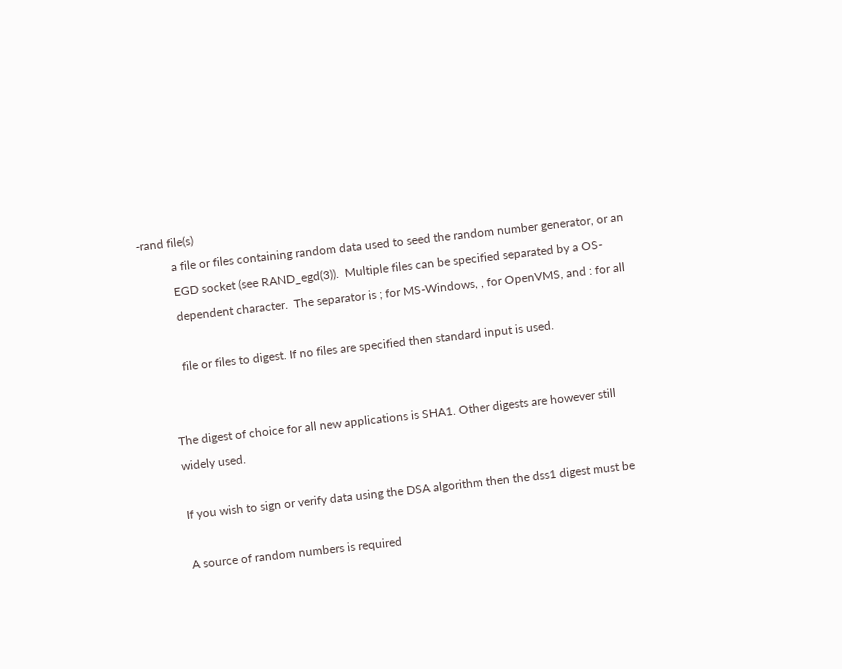-rand file(s)
           a file or files containing random data used to seed the random number generator, or an
           EGD socket (see RAND_egd(3)).  Multiple files can be specified separated by a OS-
           dependent character.  The separator is ; for MS-Windows, , for OpenVMS, and : for all

           file or files to digest. If no files are specified then standard input is used.


       The digest of choice for all new applications is SHA1. Other digests are however still
       widely used.

       If you wish to sign or verify data using the DSA algorithm then the dss1 digest must be

       A source of random numbers is required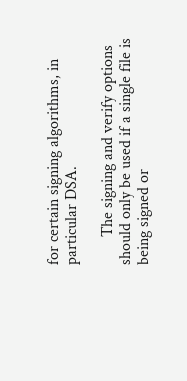for certain signing algorithms, in particular DSA.

       The signing and verify options should only be used if a single file is being signed or